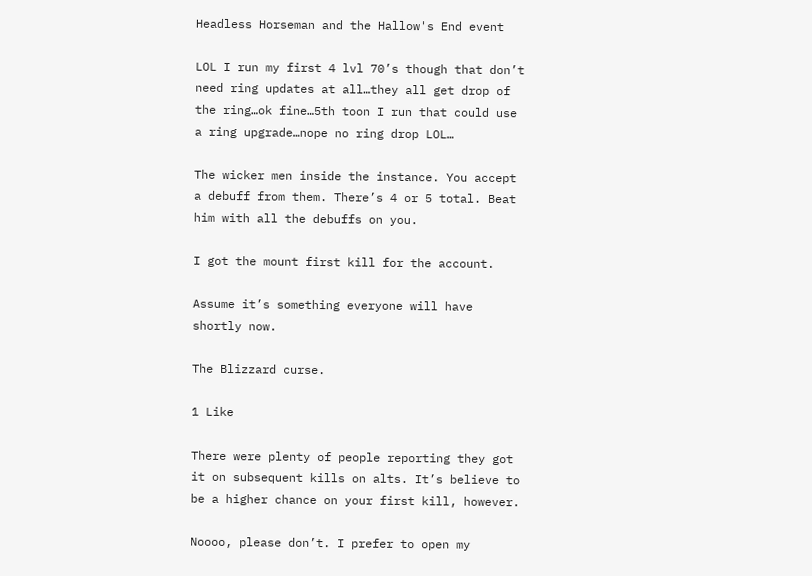Headless Horseman and the Hallow's End event

LOL I run my first 4 lvl 70’s though that don’t need ring updates at all…they all get drop of the ring…ok fine…5th toon I run that could use a ring upgrade…nope no ring drop LOL…

The wicker men inside the instance. You accept a debuff from them. There’s 4 or 5 total. Beat him with all the debuffs on you.

I got the mount first kill for the account.

Assume it’s something everyone will have shortly now.

The Blizzard curse.

1 Like

There were plenty of people reporting they got it on subsequent kills on alts. It’s believe to be a higher chance on your first kill, however.

Noooo, please don’t. I prefer to open my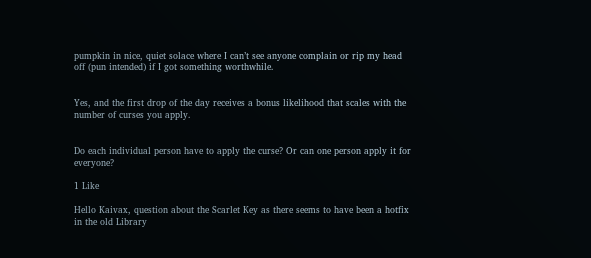pumpkin in nice, quiet solace where I can’t see anyone complain or rip my head off (pun intended) if I got something worthwhile.


Yes, and the first drop of the day receives a bonus likelihood that scales with the number of curses you apply.


Do each individual person have to apply the curse? Or can one person apply it for everyone?

1 Like

Hello Kaivax, question about the Scarlet Key as there seems to have been a hotfix in the old Library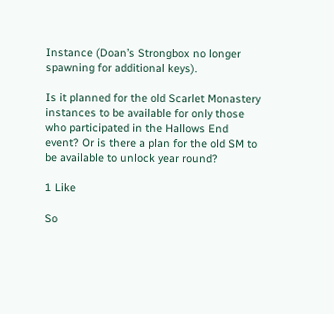Instance (Doan’s Strongbox no longer spawning for additional keys).

Is it planned for the old Scarlet Monastery instances to be available for only those who participated in the Hallows End event? Or is there a plan for the old SM to be available to unlock year round?

1 Like

So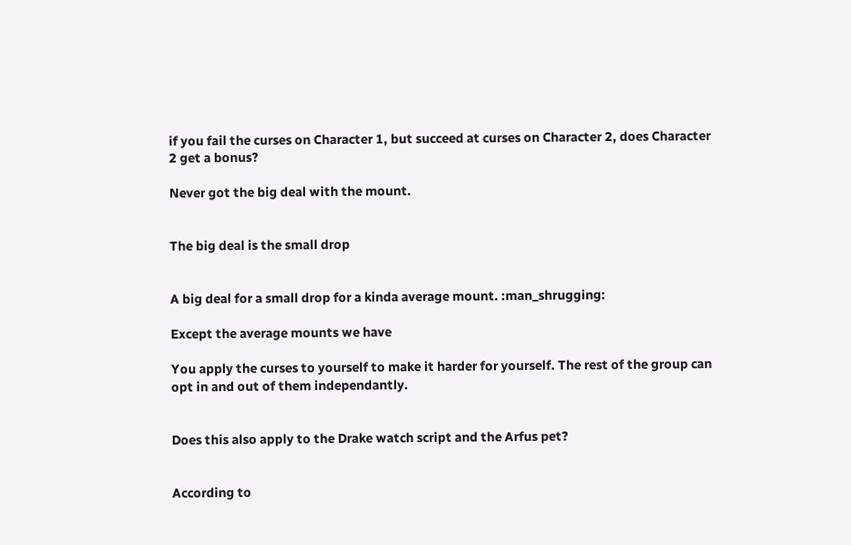if you fail the curses on Character 1, but succeed at curses on Character 2, does Character 2 get a bonus?

Never got the big deal with the mount.


The big deal is the small drop


A big deal for a small drop for a kinda average mount. :man_shrugging:

Except the average mounts we have

You apply the curses to yourself to make it harder for yourself. The rest of the group can opt in and out of them independantly.


Does this also apply to the Drake watch script and the Arfus pet?


According to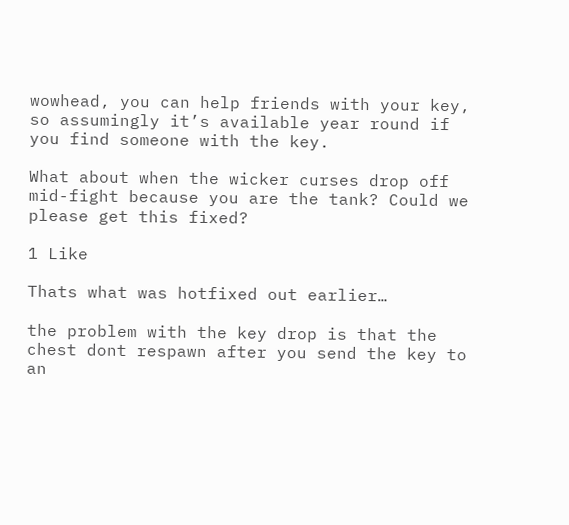wowhead, you can help friends with your key, so assumingly it’s available year round if you find someone with the key.

What about when the wicker curses drop off mid-fight because you are the tank? Could we please get this fixed?

1 Like

Thats what was hotfixed out earlier…

the problem with the key drop is that the chest dont respawn after you send the key to an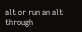alt or run an alt through